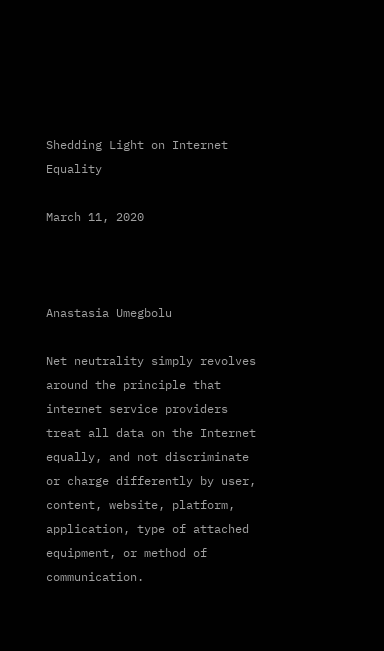Shedding Light on Internet Equality

March 11, 2020



Anastasia Umegbolu

Net neutrality simply revolves around the principle that internet service providers treat all data on the Internet equally, and not discriminate or charge differently by user, content, website, platform, application, type of attached equipment, or method of communication.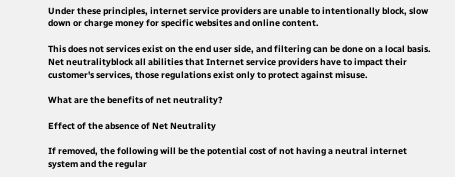Under these principles, internet service providers are unable to intentionally block, slow down or charge money for specific websites and online content.

This does not services exist on the end user side, and filtering can be done on a local basis. Net neutralityblock all abilities that Internet service providers have to impact their customer's services, those regulations exist only to protect against misuse.

What are the benefits of net neutrality?

Effect of the absence of Net Neutrality

If removed, the following will be the potential cost of not having a neutral internet system and the regular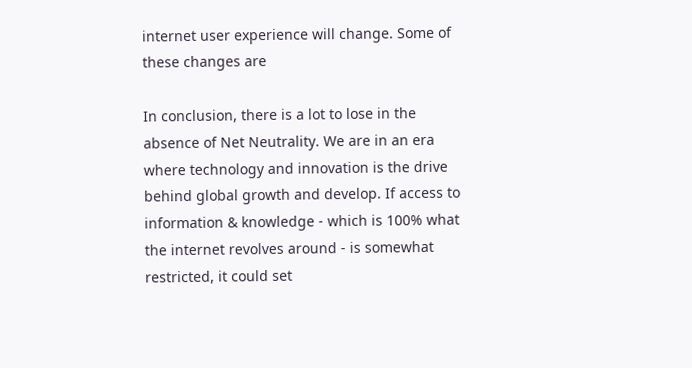internet user experience will change. Some of these changes are

In conclusion, there is a lot to lose in the absence of Net Neutrality. We are in an era where technology and innovation is the drive behind global growth and develop. If access to information & knowledge - which is 100% what the internet revolves around - is somewhat restricted, it could set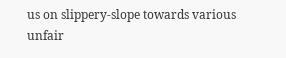us on slippery-slope towards various unfair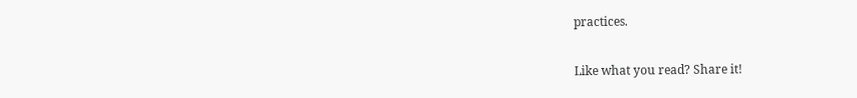practices.

Like what you read? Share it!